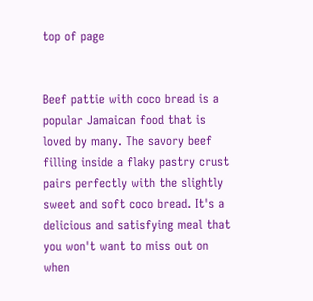top of page


Beef pattie with coco bread is a popular Jamaican food that is loved by many. The savory beef filling inside a flaky pastry crust pairs perfectly with the slightly sweet and soft coco bread. It's a delicious and satisfying meal that you won't want to miss out on when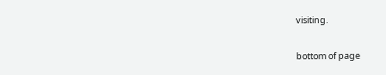visiting.

bottom of page